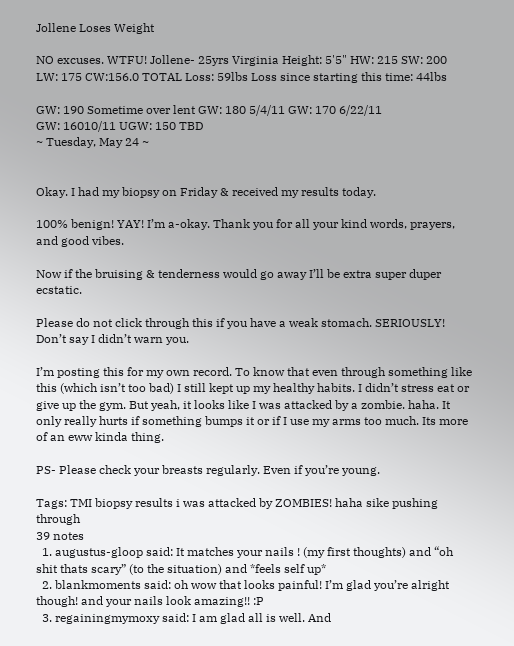Jollene Loses Weight

NO excuses. WTFU! Jollene- 25yrs Virginia Height: 5'5" HW: 215 SW: 200
LW: 175 CW:156.0 TOTAL Loss: 59lbs Loss since starting this time: 44lbs

GW: 190 Sometime over lent GW: 180 5/4/11 GW: 170 6/22/11
GW: 16010/11 UGW: 150 TBD
~ Tuesday, May 24 ~


Okay. I had my biopsy on Friday & received my results today.

100% benign! YAY! I’m a-okay. Thank you for all your kind words, prayers, and good vibes.

Now if the bruising & tenderness would go away I’ll be extra super duper ecstatic.

Please do not click through this if you have a weak stomach. SERIOUSLY! Don’t say I didn’t warn you.

I’m posting this for my own record. To know that even through something like this (which isn’t too bad) I still kept up my healthy habits. I didn’t stress eat or give up the gym. But yeah, it looks like I was attacked by a zombie. haha. It only really hurts if something bumps it or if I use my arms too much. Its more of an eww kinda thing.

PS- Please check your breasts regularly. Even if you’re young.

Tags: TMI biopsy results i was attacked by ZOMBIES! haha sike pushing through
39 notes
  1. augustus-gloop said: It matches your nails ! (my first thoughts) and “oh shit thats scary” (to the situation) and *feels self up*
  2. blankmoments said: oh wow that looks painful! I’m glad you’re alright though! and your nails look amazing!! :P
  3. regainingmymoxy said: I am glad all is well. And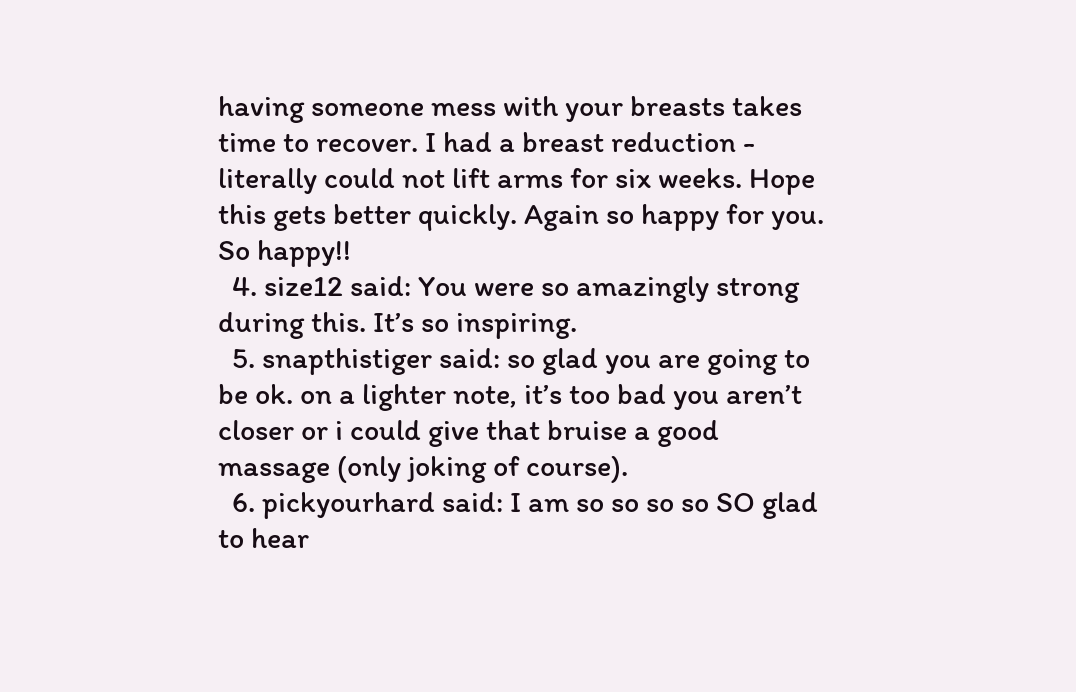having someone mess with your breasts takes time to recover. I had a breast reduction - literally could not lift arms for six weeks. Hope this gets better quickly. Again so happy for you. So happy!!
  4. size12 said: You were so amazingly strong during this. It’s so inspiring.
  5. snapthistiger said: so glad you are going to be ok. on a lighter note, it’s too bad you aren’t closer or i could give that bruise a good massage (only joking of course).
  6. pickyourhard said: I am so so so so SO glad to hear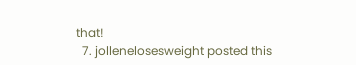that!
  7. jollenelosesweight posted this